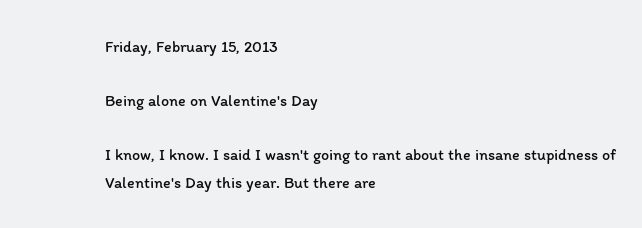Friday, February 15, 2013

Being alone on Valentine's Day

I know, I know. I said I wasn't going to rant about the insane stupidness of Valentine's Day this year. But there are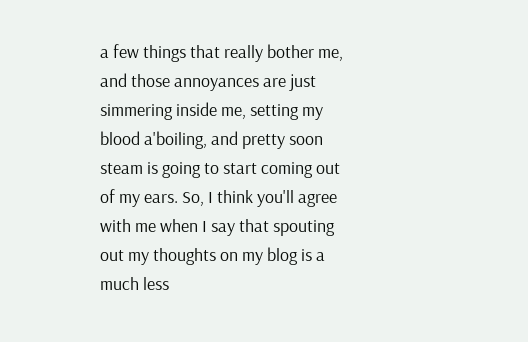a few things that really bother me, and those annoyances are just simmering inside me, setting my blood a'boiling, and pretty soon steam is going to start coming out of my ears. So, I think you'll agree with me when I say that spouting out my thoughts on my blog is a much less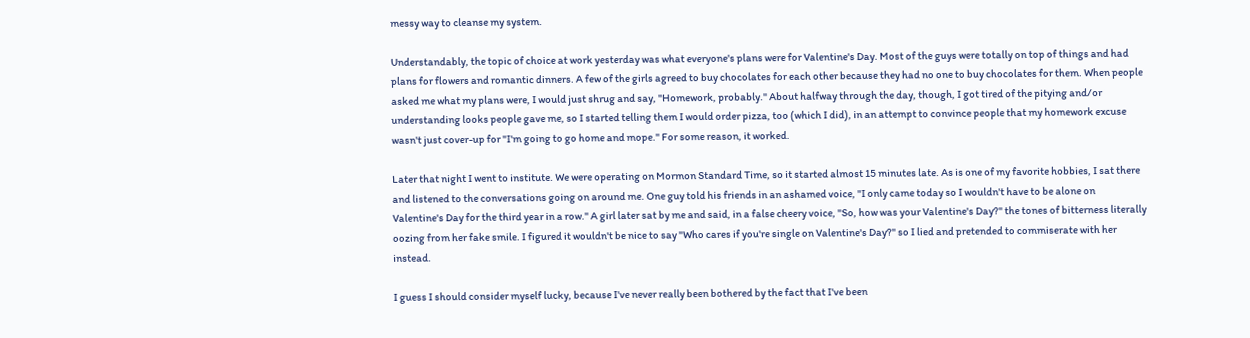messy way to cleanse my system.

Understandably, the topic of choice at work yesterday was what everyone's plans were for Valentine's Day. Most of the guys were totally on top of things and had plans for flowers and romantic dinners. A few of the girls agreed to buy chocolates for each other because they had no one to buy chocolates for them. When people asked me what my plans were, I would just shrug and say, "Homework, probably." About halfway through the day, though, I got tired of the pitying and/or understanding looks people gave me, so I started telling them I would order pizza, too (which I did), in an attempt to convince people that my homework excuse wasn't just cover-up for "I'm going to go home and mope." For some reason, it worked.

Later that night I went to institute. We were operating on Mormon Standard Time, so it started almost 15 minutes late. As is one of my favorite hobbies, I sat there and listened to the conversations going on around me. One guy told his friends in an ashamed voice, "I only came today so I wouldn't have to be alone on Valentine's Day for the third year in a row." A girl later sat by me and said, in a false cheery voice, "So, how was your Valentine's Day?" the tones of bitterness literally oozing from her fake smile. I figured it wouldn't be nice to say "Who cares if you're single on Valentine's Day?" so I lied and pretended to commiserate with her instead.

I guess I should consider myself lucky, because I've never really been bothered by the fact that I've been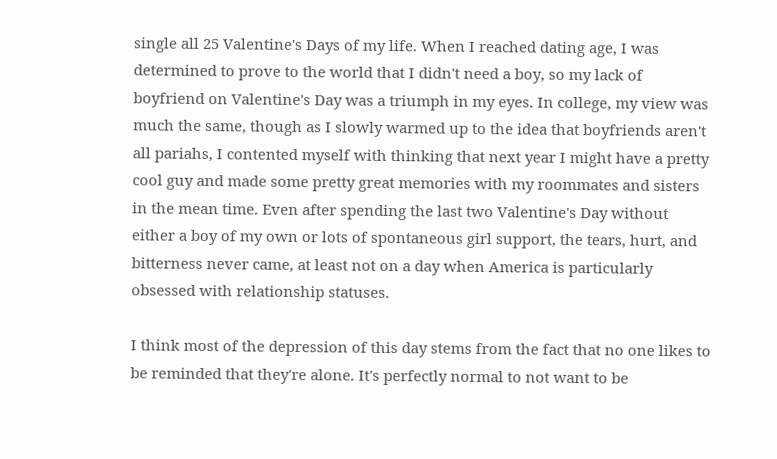single all 25 Valentine's Days of my life. When I reached dating age, I was determined to prove to the world that I didn't need a boy, so my lack of boyfriend on Valentine's Day was a triumph in my eyes. In college, my view was much the same, though as I slowly warmed up to the idea that boyfriends aren't all pariahs, I contented myself with thinking that next year I might have a pretty cool guy and made some pretty great memories with my roommates and sisters in the mean time. Even after spending the last two Valentine's Day without either a boy of my own or lots of spontaneous girl support, the tears, hurt, and bitterness never came, at least not on a day when America is particularly obsessed with relationship statuses.

I think most of the depression of this day stems from the fact that no one likes to be reminded that they're alone. It's perfectly normal to not want to be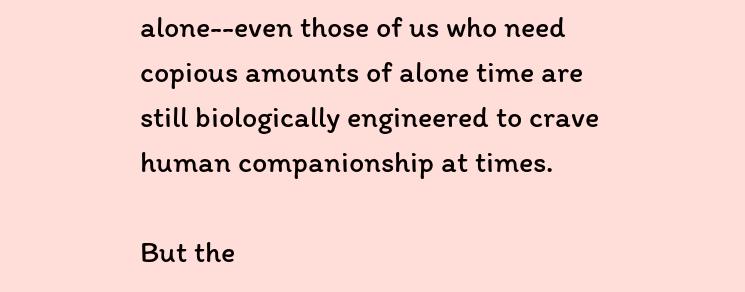alone--even those of us who need copious amounts of alone time are still biologically engineered to crave human companionship at times.

But the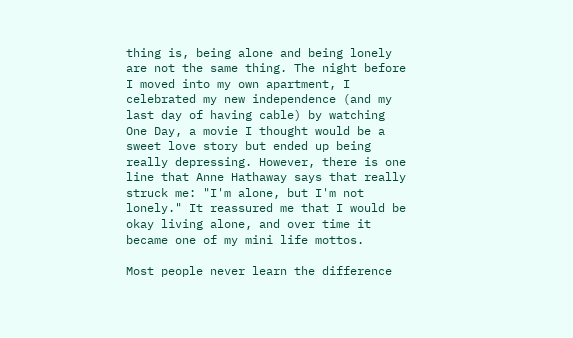thing is, being alone and being lonely are not the same thing. The night before I moved into my own apartment, I celebrated my new independence (and my last day of having cable) by watching One Day, a movie I thought would be a sweet love story but ended up being really depressing. However, there is one line that Anne Hathaway says that really struck me: "I'm alone, but I'm not lonely." It reassured me that I would be okay living alone, and over time it became one of my mini life mottos.

Most people never learn the difference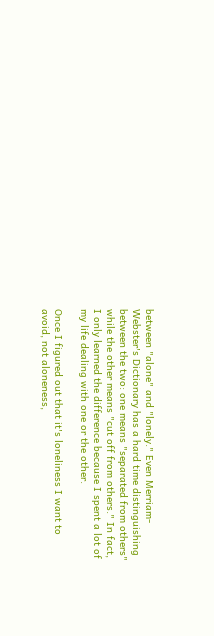between "alone" and "lonely." Even Merriam-Webster's Dictionary has a hard time distinguishing between the two: one means "separated from others" while the other means "cut off from others." In fact, I only learned the difference because I spent a lot of my life dealing with one or the other.

Once I figured out that it's loneliness I want to avoid, not aloneness,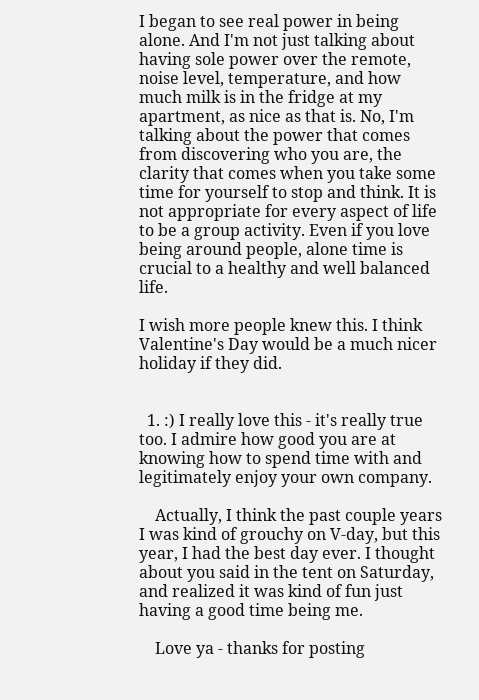I began to see real power in being alone. And I'm not just talking about having sole power over the remote, noise level, temperature, and how much milk is in the fridge at my apartment, as nice as that is. No, I'm talking about the power that comes from discovering who you are, the clarity that comes when you take some time for yourself to stop and think. It is not appropriate for every aspect of life to be a group activity. Even if you love being around people, alone time is crucial to a healthy and well balanced life.

I wish more people knew this. I think Valentine's Day would be a much nicer holiday if they did.


  1. :) I really love this - it's really true too. I admire how good you are at knowing how to spend time with and legitimately enjoy your own company.

    Actually, I think the past couple years I was kind of grouchy on V-day, but this year, I had the best day ever. I thought about you said in the tent on Saturday, and realized it was kind of fun just having a good time being me.

    Love ya - thanks for posting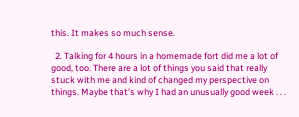this. It makes so much sense.

  2. Talking for 4 hours in a homemade fort did me a lot of good, too. There are a lot of things you said that really stuck with me and kind of changed my perspective on things. Maybe that's why I had an unusually good week . . .